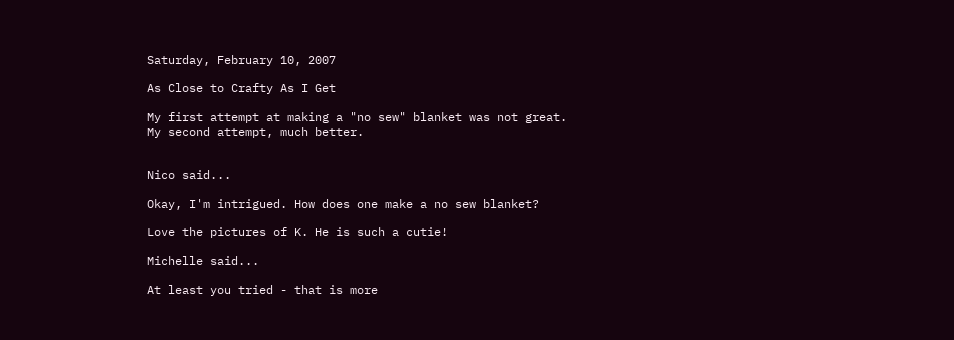Saturday, February 10, 2007

As Close to Crafty As I Get

My first attempt at making a "no sew" blanket was not great.
My second attempt, much better.


Nico said...

Okay, I'm intrigued. How does one make a no sew blanket?

Love the pictures of K. He is such a cutie!

Michelle said...

At least you tried - that is more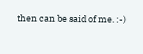then can be said of me. :-)